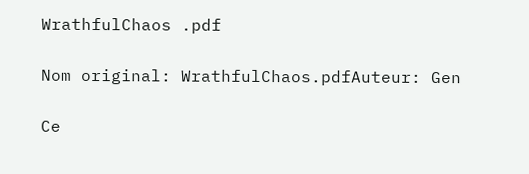WrathfulChaos .pdf

Nom original: WrathfulChaos.pdfAuteur: Gen

Ce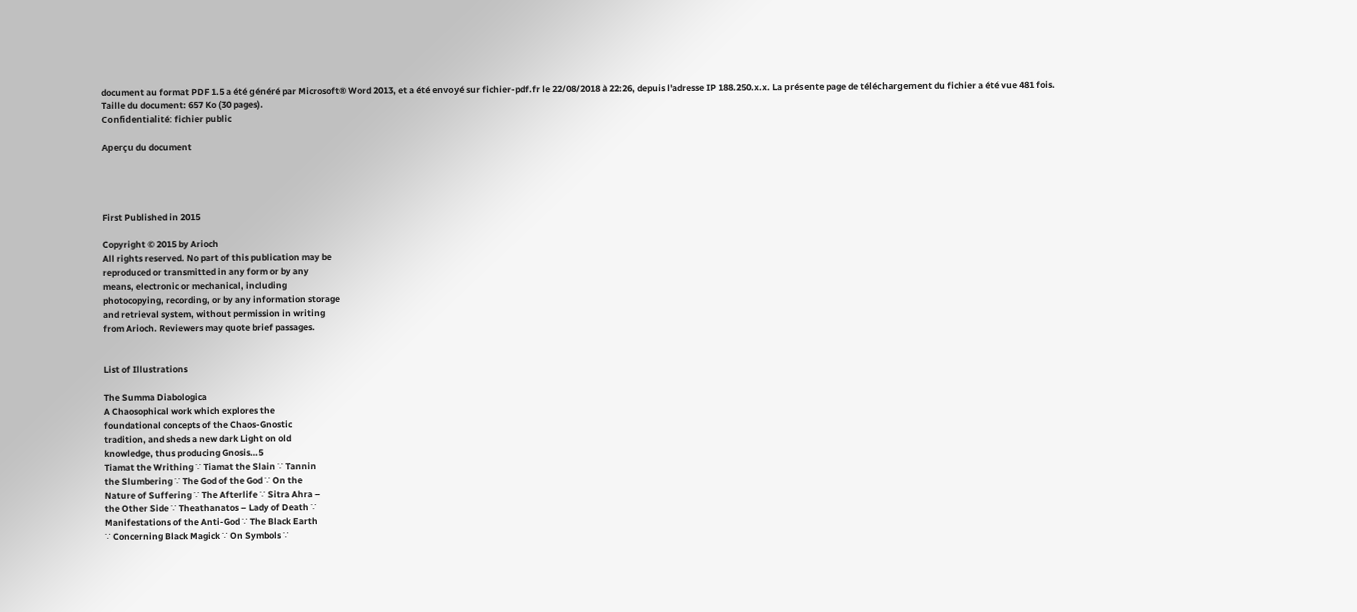document au format PDF 1.5 a été généré par Microsoft® Word 2013, et a été envoyé sur fichier-pdf.fr le 22/08/2018 à 22:26, depuis l'adresse IP 188.250.x.x. La présente page de téléchargement du fichier a été vue 481 fois.
Taille du document: 657 Ko (30 pages).
Confidentialité: fichier public

Aperçu du document




First Published in 2015

Copyright © 2015 by Arioch
All rights reserved. No part of this publication may be
reproduced or transmitted in any form or by any
means, electronic or mechanical, including
photocopying, recording, or by any information storage
and retrieval system, without permission in writing
from Arioch. Reviewers may quote brief passages.


List of Illustrations

The Summa Diabologica
A Chaosophical work which explores the
foundational concepts of the Chaos-Gnostic
tradition, and sheds a new dark Light on old
knowledge, thus producing Gnosis…5
Tiamat the Writhing ∵ Tiamat the Slain ∵ Tannin
the Slumbering ∵ The God of the God ∵ On the
Nature of Suffering ∵ The Afterlife ∵ Sitra Ahra –
the Other Side ∵ Theathanatos – Lady of Death ∵
Manifestations of the Anti-God ∵ The Black Earth
∵ Concerning Black Magick ∵ On Symbols ∵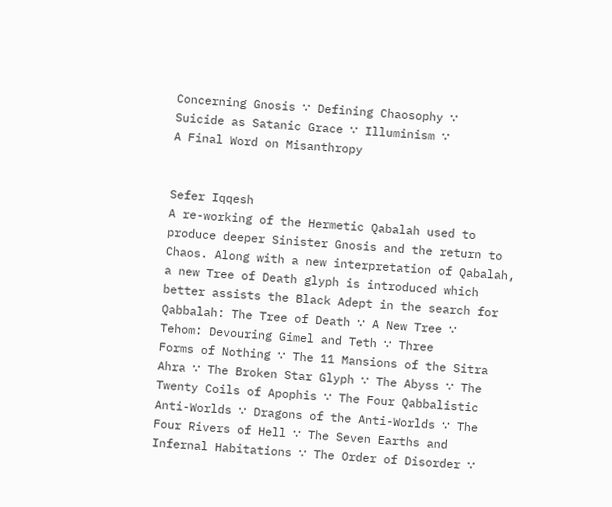Concerning Gnosis ∵ Defining Chaosophy ∵
Suicide as Satanic Grace ∵ Illuminism ∵
A Final Word on Misanthropy


Sefer Iqqesh
A re-working of the Hermetic Qabalah used to
produce deeper Sinister Gnosis and the return to
Chaos. Along with a new interpretation of Qabalah,
a new Tree of Death glyph is introduced which
better assists the Black Adept in the search for
Qabbalah: The Tree of Death ∵ A New Tree ∵
Tehom: Devouring Gimel and Teth ∵ Three
Forms of Nothing ∵ The 11 Mansions of the Sitra
Ahra ∵ The Broken Star Glyph ∵ The Abyss ∵ The
Twenty Coils of Apophis ∵ The Four Qabbalistic
Anti-Worlds ∵ Dragons of the Anti-Worlds ∵ The
Four Rivers of Hell ∵ The Seven Earths and
Infernal Habitations ∵ The Order of Disorder ∵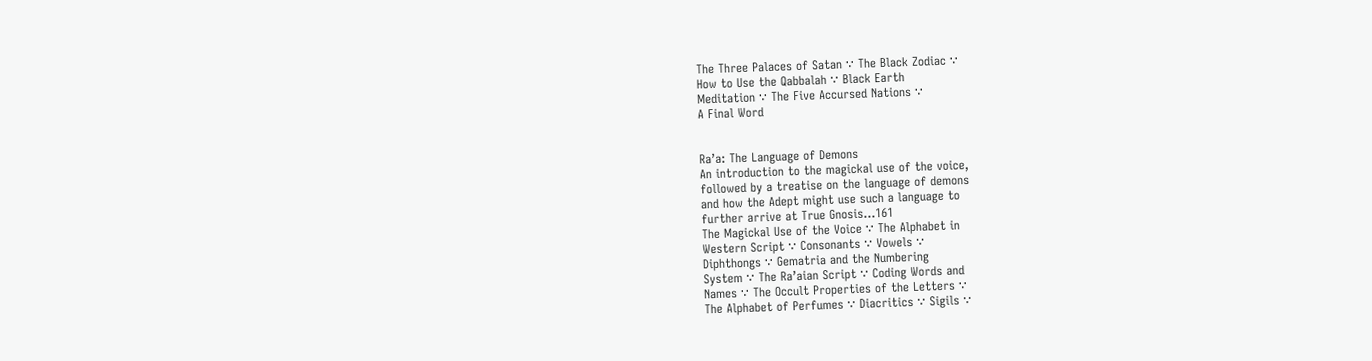The Three Palaces of Satan ∵ The Black Zodiac ∵
How to Use the Qabbalah ∵ Black Earth
Meditation ∵ The Five Accursed Nations ∵
A Final Word


Ra’a: The Language of Demons
An introduction to the magickal use of the voice,
followed by a treatise on the language of demons
and how the Adept might use such a language to
further arrive at True Gnosis…161
The Magickal Use of the Voice ∵ The Alphabet in
Western Script ∵ Consonants ∵ Vowels ∵
Diphthongs ∵ Gematria and the Numbering
System ∵ The Ra’aian Script ∵ Coding Words and
Names ∵ The Occult Properties of the Letters ∵
The Alphabet of Perfumes ∵ Diacritics ∵ Sigils ∵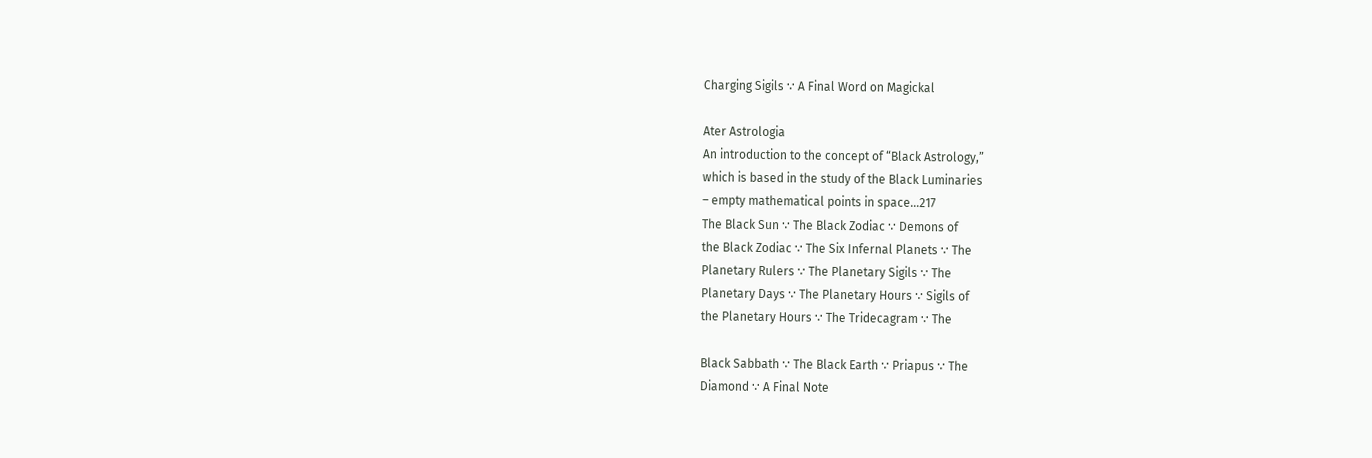Charging Sigils ∵ A Final Word on Magickal

Ater Astrologia
An introduction to the concept of “Black Astrology,”
which is based in the study of the Black Luminaries
– empty mathematical points in space…217
The Black Sun ∵ The Black Zodiac ∵ Demons of
the Black Zodiac ∵ The Six Infernal Planets ∵ The
Planetary Rulers ∵ The Planetary Sigils ∵ The
Planetary Days ∵ The Planetary Hours ∵ Sigils of
the Planetary Hours ∵ The Tridecagram ∵ The

Black Sabbath ∵ The Black Earth ∵ Priapus ∵ The
Diamond ∵ A Final Note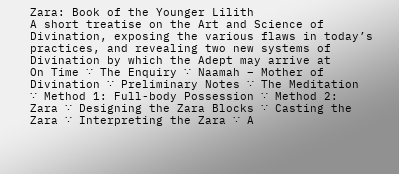Zara: Book of the Younger Lilith
A short treatise on the Art and Science of
Divination, exposing the various flaws in today’s
practices, and revealing two new systems of
Divination by which the Adept may arrive at
On Time ∵ The Enquiry ∵ Naamah – Mother of
Divination ∵ Preliminary Notes ∵ The Meditation
∵ Method 1: Full-body Possession ∵ Method 2:
Zara ∵ Designing the Zara Blocks ∵ Casting the
Zara ∵ Interpreting the Zara ∵ A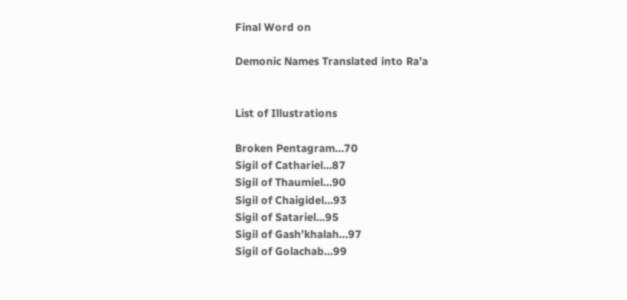Final Word on

Demonic Names Translated into Ra’a


List of Illustrations

Broken Pentagram…70
Sigil of Cathariel…87
Sigil of Thaumiel…90
Sigil of Chaigidel…93
Sigil of Satariel…95
Sigil of Gash’khalah…97
Sigil of Golachab…99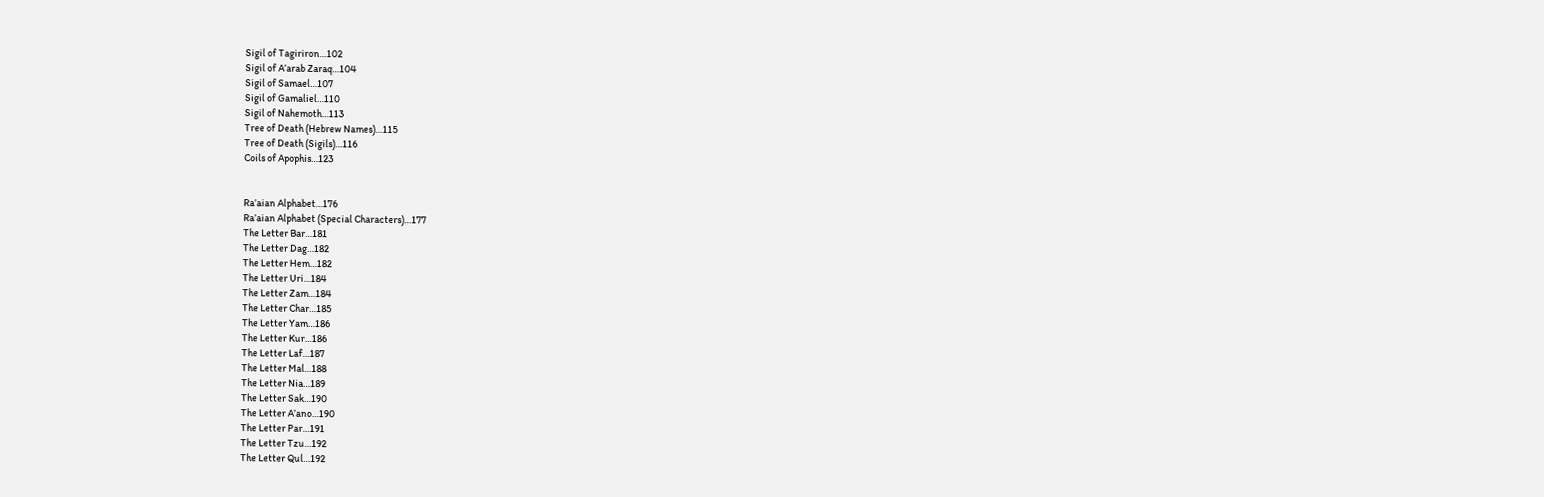Sigil of Tagiriron…102
Sigil of A’arab Zaraq…104
Sigil of Samael…107
Sigil of Gamaliel…110
Sigil of Nahemoth…113
Tree of Death (Hebrew Names)…115
Tree of Death (Sigils)…116
Coils of Apophis…123


Ra’aian Alphabet…176
Ra’aian Alphabet (Special Characters)…177
The Letter Bar…181
The Letter Dag…182
The Letter Hem…182
The Letter Uri…184
The Letter Zam…184
The Letter Char…185
The Letter Yam…186
The Letter Kur…186
The Letter Laf…187
The Letter Mal…188
The Letter Nia…189
The Letter Sak…190
The Letter A’ano…190
The Letter Par…191
The Letter Tzu…192
The Letter Qul…192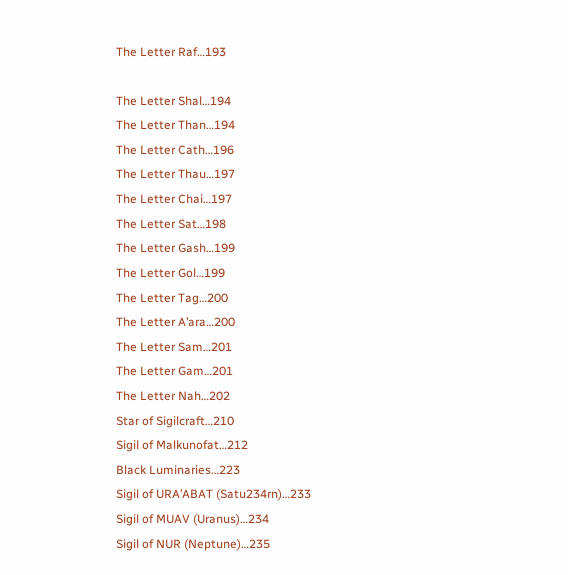The Letter Raf…193

The Letter Shal…194
The Letter Than…194
The Letter Cath…196
The Letter Thau…197
The Letter Chai…197
The Letter Sat…198
The Letter Gash…199
The Letter Gol…199
The Letter Tag…200
The Letter A’ara…200
The Letter Sam…201
The Letter Gam…201
The Letter Nah…202
Star of Sigilcraft…210
Sigil of Malkunofat…212
Black Luminaries…223
Sigil of URA’ABAT (Satu234rn)…233
Sigil of MUAV (Uranus)…234
Sigil of NUR (Neptune)…235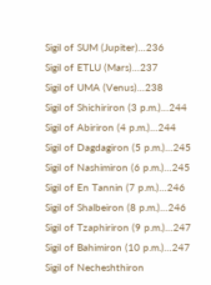Sigil of SUM (Jupiter)…236
Sigil of ETLU (Mars)…237
Sigil of UMA (Venus)…238
Sigil of Shichiriron (3 p.m.)…244
Sigil of Abiriron (4 p.m.)…244
Sigil of Dagdagiron (5 p.m.)…245
Sigil of Nashimiron (6 p.m.)…245
Sigil of En Tannin (7 p.m.)…246
Sigil of Shalbeiron (8 p.m.)…246
Sigil of Tzaphiriron (9 p.m.)…247
Sigil of Bahimiron (10 p.m.)…247
Sigil of Necheshthiron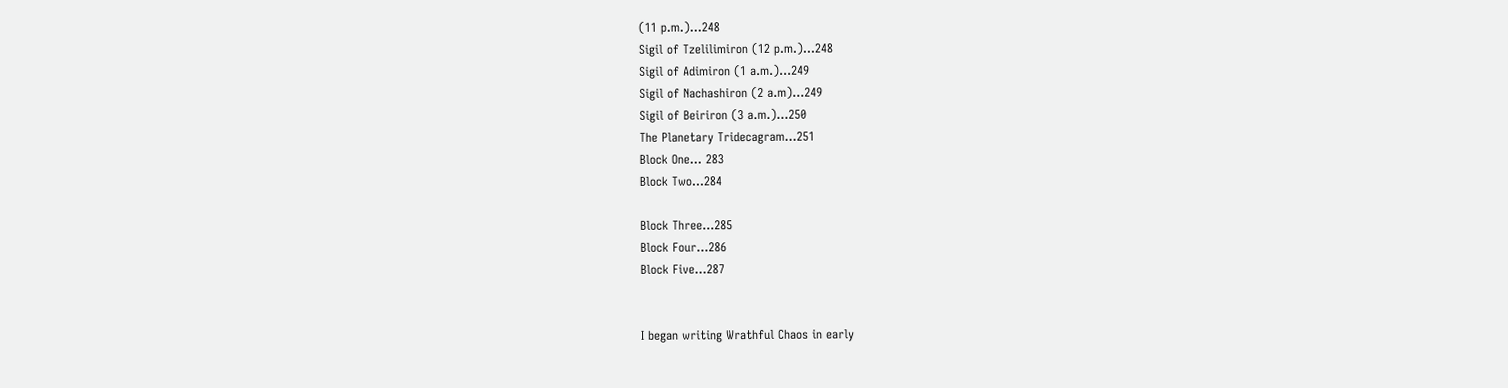(11 p.m.)…248
Sigil of Tzelilimiron (12 p.m.)…248
Sigil of Adimiron (1 a.m.)…249
Sigil of Nachashiron (2 a.m)…249
Sigil of Beiriron (3 a.m.)…250
The Planetary Tridecagram…251
Block One… 283
Block Two…284

Block Three…285
Block Four…286
Block Five…287


I began writing Wrathful Chaos in early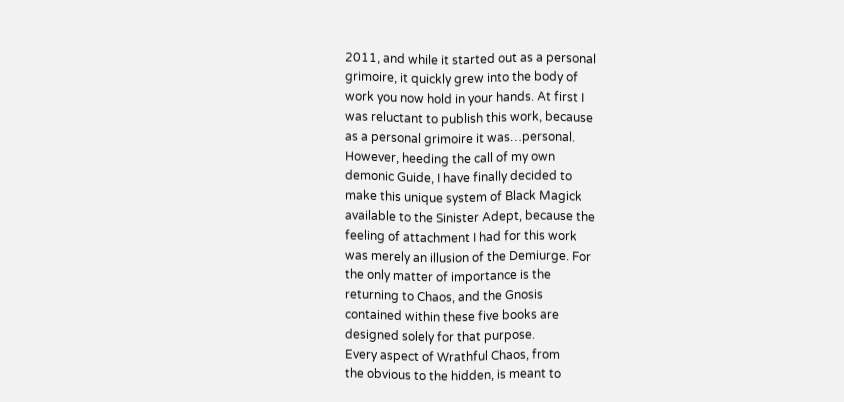2011, and while it started out as a personal
grimoire, it quickly grew into the body of
work you now hold in your hands. At first I
was reluctant to publish this work, because
as a personal grimoire it was…personal.
However, heeding the call of my own
demonic Guide, I have finally decided to
make this unique system of Black Magick
available to the Sinister Adept, because the
feeling of attachment I had for this work
was merely an illusion of the Demiurge. For
the only matter of importance is the
returning to Chaos, and the Gnosis
contained within these five books are
designed solely for that purpose.
Every aspect of Wrathful Chaos, from
the obvious to the hidden, is meant to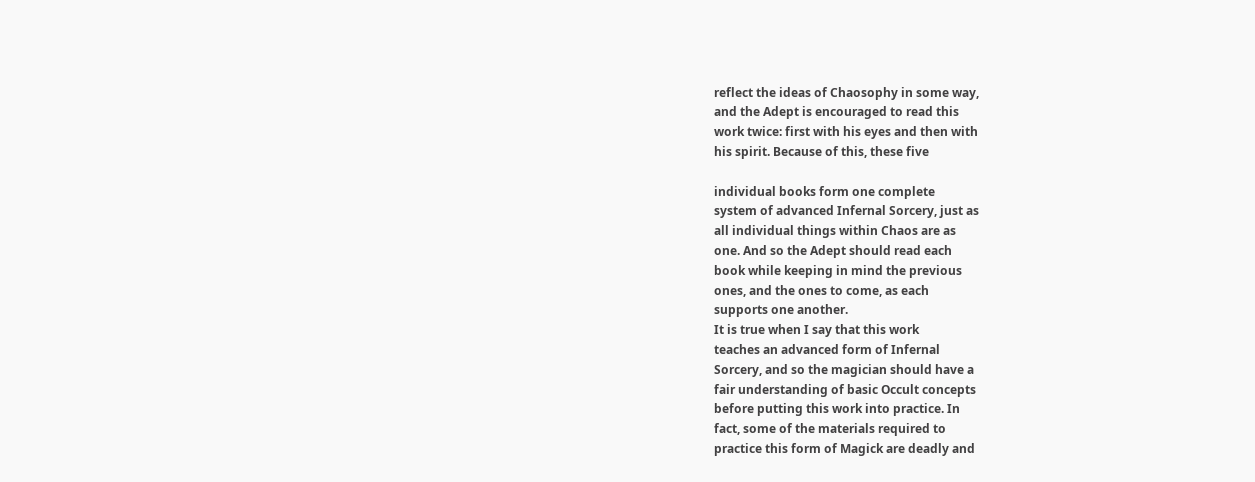reflect the ideas of Chaosophy in some way,
and the Adept is encouraged to read this
work twice: first with his eyes and then with
his spirit. Because of this, these five

individual books form one complete
system of advanced Infernal Sorcery, just as
all individual things within Chaos are as
one. And so the Adept should read each
book while keeping in mind the previous
ones, and the ones to come, as each
supports one another.
It is true when I say that this work
teaches an advanced form of Infernal
Sorcery, and so the magician should have a
fair understanding of basic Occult concepts
before putting this work into practice. In
fact, some of the materials required to
practice this form of Magick are deadly and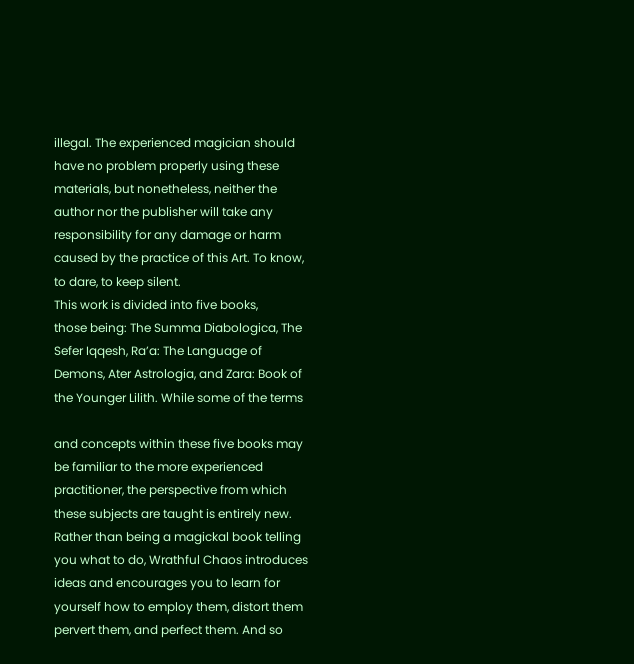illegal. The experienced magician should
have no problem properly using these
materials, but nonetheless, neither the
author nor the publisher will take any
responsibility for any damage or harm
caused by the practice of this Art. To know,
to dare, to keep silent.
This work is divided into five books,
those being: The Summa Diabologica, The
Sefer Iqqesh, Ra’a: The Language of
Demons, Ater Astrologia, and Zara: Book of
the Younger Lilith. While some of the terms

and concepts within these five books may
be familiar to the more experienced
practitioner, the perspective from which
these subjects are taught is entirely new.
Rather than being a magickal book telling
you what to do, Wrathful Chaos introduces
ideas and encourages you to learn for
yourself how to employ them, distort them
pervert them, and perfect them. And so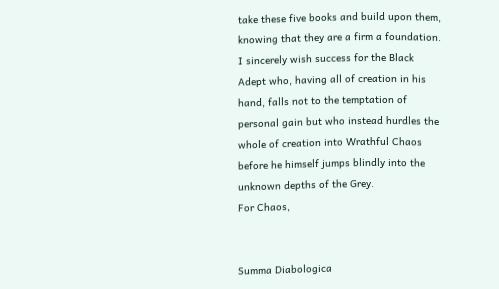take these five books and build upon them,
knowing that they are a firm a foundation.
I sincerely wish success for the Black
Adept who, having all of creation in his
hand, falls not to the temptation of
personal gain but who instead hurdles the
whole of creation into Wrathful Chaos
before he himself jumps blindly into the
unknown depths of the Grey.
For Chaos,


Summa Diabologica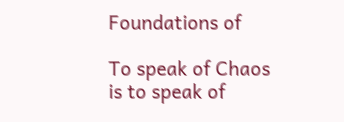Foundations of

To speak of Chaos is to speak of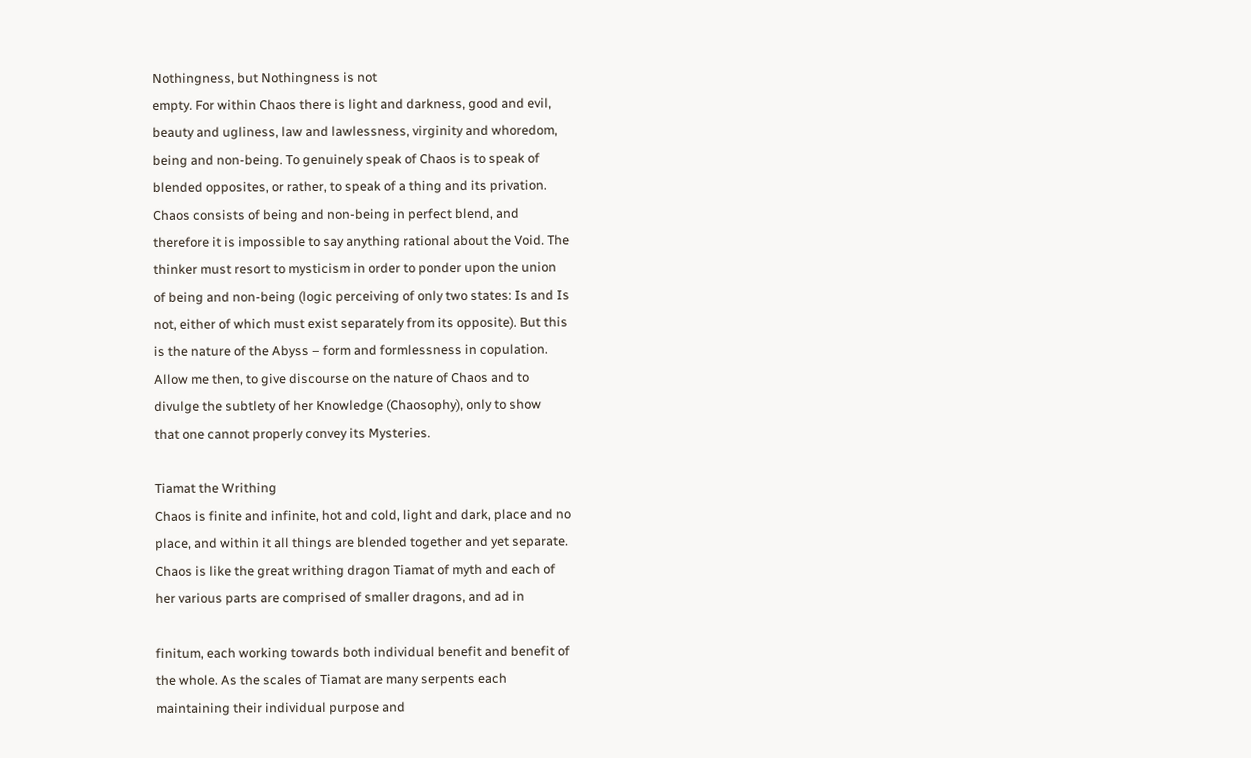Nothingness, but Nothingness is not
empty. For within Chaos there is light and darkness, good and evil,
beauty and ugliness, law and lawlessness, virginity and whoredom,
being and non-being. To genuinely speak of Chaos is to speak of
blended opposites, or rather, to speak of a thing and its privation.
Chaos consists of being and non-being in perfect blend, and
therefore it is impossible to say anything rational about the Void. The
thinker must resort to mysticism in order to ponder upon the union
of being and non-being (logic perceiving of only two states: Is and Is
not, either of which must exist separately from its opposite). But this
is the nature of the Abyss – form and formlessness in copulation.
Allow me then, to give discourse on the nature of Chaos and to
divulge the subtlety of her Knowledge (Chaosophy), only to show
that one cannot properly convey its Mysteries.

Tiamat the Writhing
Chaos is finite and infinite, hot and cold, light and dark, place and no
place, and within it all things are blended together and yet separate.
Chaos is like the great writhing dragon Tiamat of myth and each of
her various parts are comprised of smaller dragons, and ad in

finitum, each working towards both individual benefit and benefit of
the whole. As the scales of Tiamat are many serpents each
maintaining their individual purpose and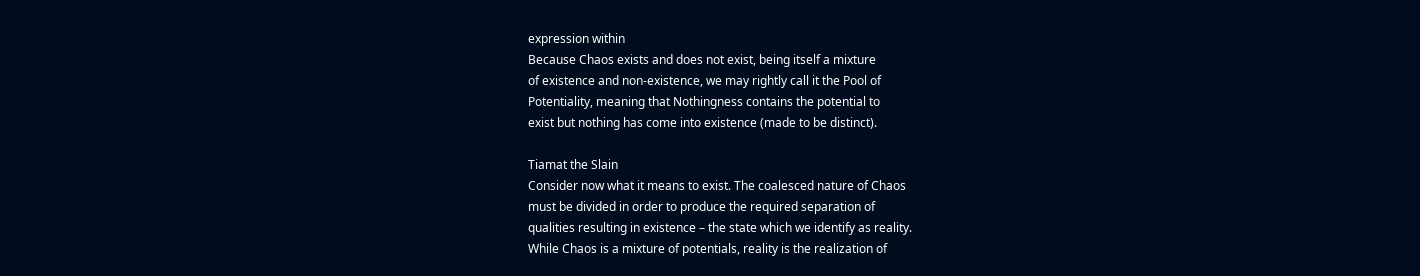expression within
Because Chaos exists and does not exist, being itself a mixture
of existence and non-existence, we may rightly call it the Pool of
Potentiality, meaning that Nothingness contains the potential to
exist but nothing has come into existence (made to be distinct).

Tiamat the Slain
Consider now what it means to exist. The coalesced nature of Chaos
must be divided in order to produce the required separation of
qualities resulting in existence – the state which we identify as reality.
While Chaos is a mixture of potentials, reality is the realization of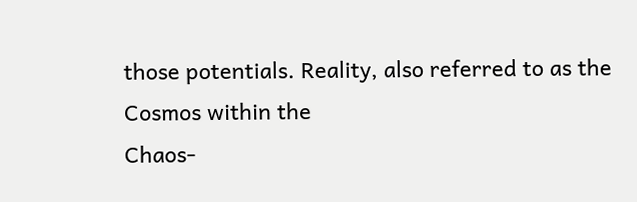those potentials. Reality, also referred to as the Cosmos within the
Chaos-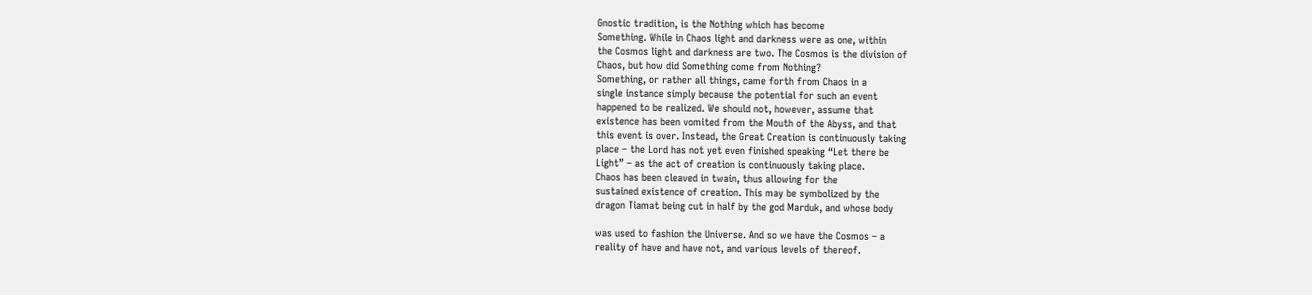Gnostic tradition, is the Nothing which has become
Something. While in Chaos light and darkness were as one, within
the Cosmos light and darkness are two. The Cosmos is the division of
Chaos, but how did Something come from Nothing?
Something, or rather all things, came forth from Chaos in a
single instance simply because the potential for such an event
happened to be realized. We should not, however, assume that
existence has been vomited from the Mouth of the Abyss, and that
this event is over. Instead, the Great Creation is continuously taking
place – the Lord has not yet even finished speaking “Let there be
Light” – as the act of creation is continuously taking place.
Chaos has been cleaved in twain, thus allowing for the
sustained existence of creation. This may be symbolized by the
dragon Tiamat being cut in half by the god Marduk, and whose body

was used to fashion the Universe. And so we have the Cosmos – a
reality of have and have not, and various levels of thereof.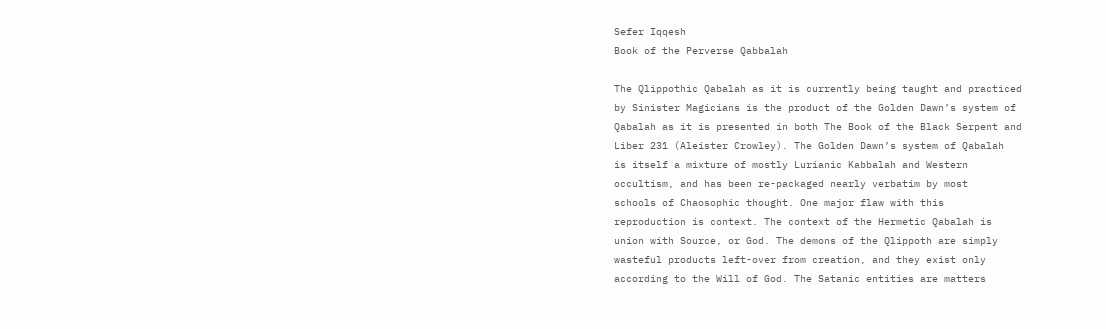Sefer Iqqesh
Book of the Perverse Qabbalah

The Qlippothic Qabalah as it is currently being taught and practiced
by Sinister Magicians is the product of the Golden Dawn’s system of
Qabalah as it is presented in both The Book of the Black Serpent and
Liber 231 (Aleister Crowley). The Golden Dawn’s system of Qabalah
is itself a mixture of mostly Lurianic Kabbalah and Western
occultism, and has been re-packaged nearly verbatim by most
schools of Chaosophic thought. One major flaw with this
reproduction is context. The context of the Hermetic Qabalah is
union with Source, or God. The demons of the Qlippoth are simply
wasteful products left-over from creation, and they exist only
according to the Will of God. The Satanic entities are matters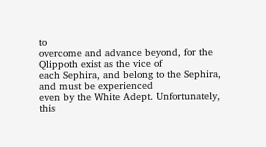to
overcome and advance beyond, for the Qlippoth exist as the vice of
each Sephira, and belong to the Sephira, and must be experienced
even by the White Adept. Unfortunately, this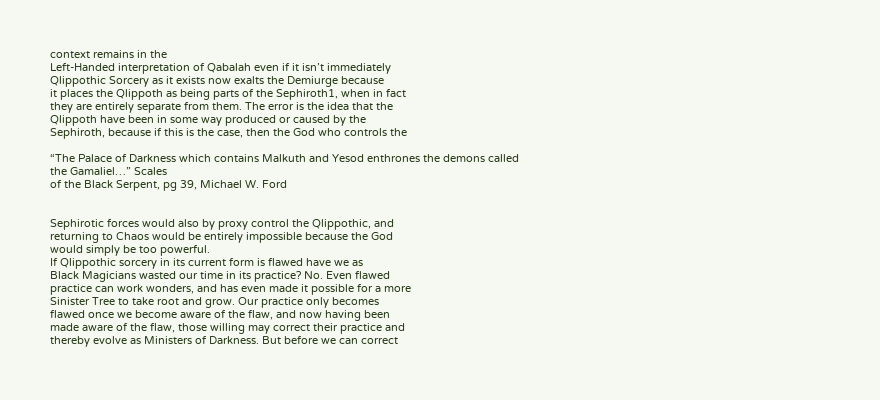context remains in the
Left-Handed interpretation of Qabalah even if it isn’t immediately
Qlippothic Sorcery as it exists now exalts the Demiurge because
it places the Qlippoth as being parts of the Sephiroth1, when in fact
they are entirely separate from them. The error is the idea that the
Qlippoth have been in some way produced or caused by the
Sephiroth, because if this is the case, then the God who controls the

“The Palace of Darkness which contains Malkuth and Yesod enthrones the demons called the Gamaliel…” Scales
of the Black Serpent, pg 39, Michael W. Ford


Sephirotic forces would also by proxy control the Qlippothic, and
returning to Chaos would be entirely impossible because the God
would simply be too powerful.
If Qlippothic sorcery in its current form is flawed have we as
Black Magicians wasted our time in its practice? No. Even flawed
practice can work wonders, and has even made it possible for a more
Sinister Tree to take root and grow. Our practice only becomes
flawed once we become aware of the flaw, and now having been
made aware of the flaw, those willing may correct their practice and
thereby evolve as Ministers of Darkness. But before we can correct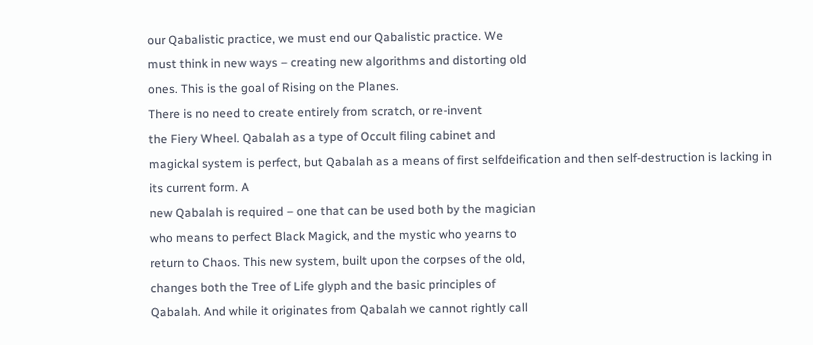our Qabalistic practice, we must end our Qabalistic practice. We
must think in new ways – creating new algorithms and distorting old
ones. This is the goal of Rising on the Planes.
There is no need to create entirely from scratch, or re-invent
the Fiery Wheel. Qabalah as a type of Occult filing cabinet and
magickal system is perfect, but Qabalah as a means of first selfdeification and then self-destruction is lacking in its current form. A
new Qabalah is required – one that can be used both by the magician
who means to perfect Black Magick, and the mystic who yearns to
return to Chaos. This new system, built upon the corpses of the old,
changes both the Tree of Life glyph and the basic principles of
Qabalah. And while it originates from Qabalah we cannot rightly call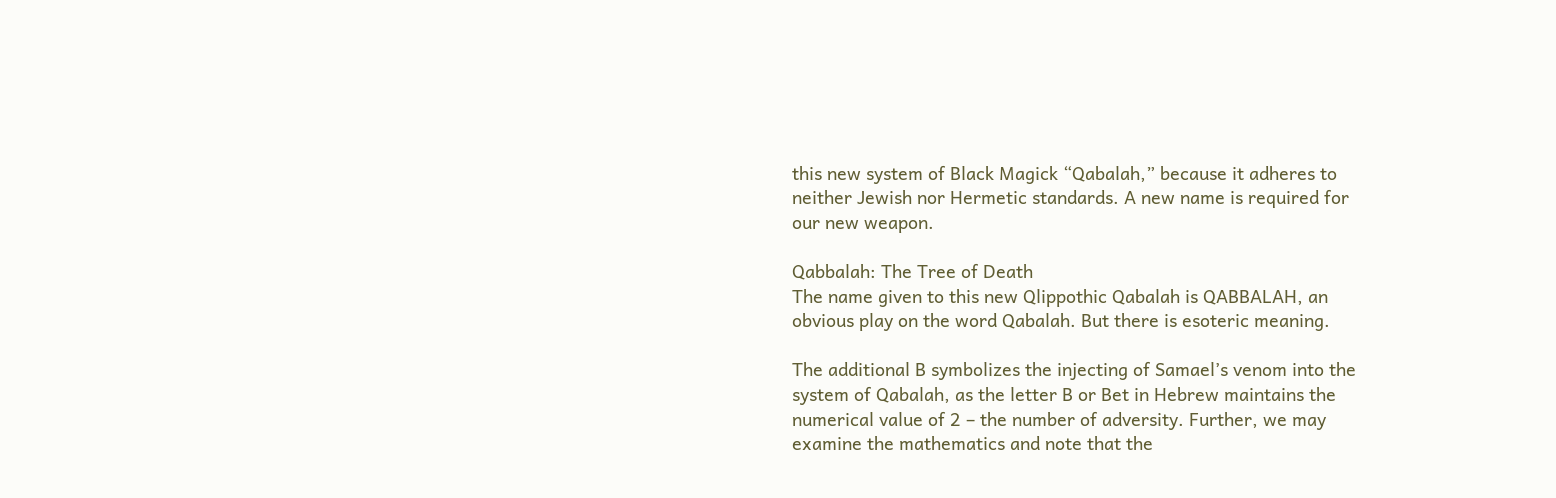this new system of Black Magick “Qabalah,” because it adheres to
neither Jewish nor Hermetic standards. A new name is required for
our new weapon.

Qabbalah: The Tree of Death
The name given to this new Qlippothic Qabalah is QABBALAH, an
obvious play on the word Qabalah. But there is esoteric meaning.

The additional B symbolizes the injecting of Samael’s venom into the
system of Qabalah, as the letter B or Bet in Hebrew maintains the
numerical value of 2 – the number of adversity. Further, we may
examine the mathematics and note that the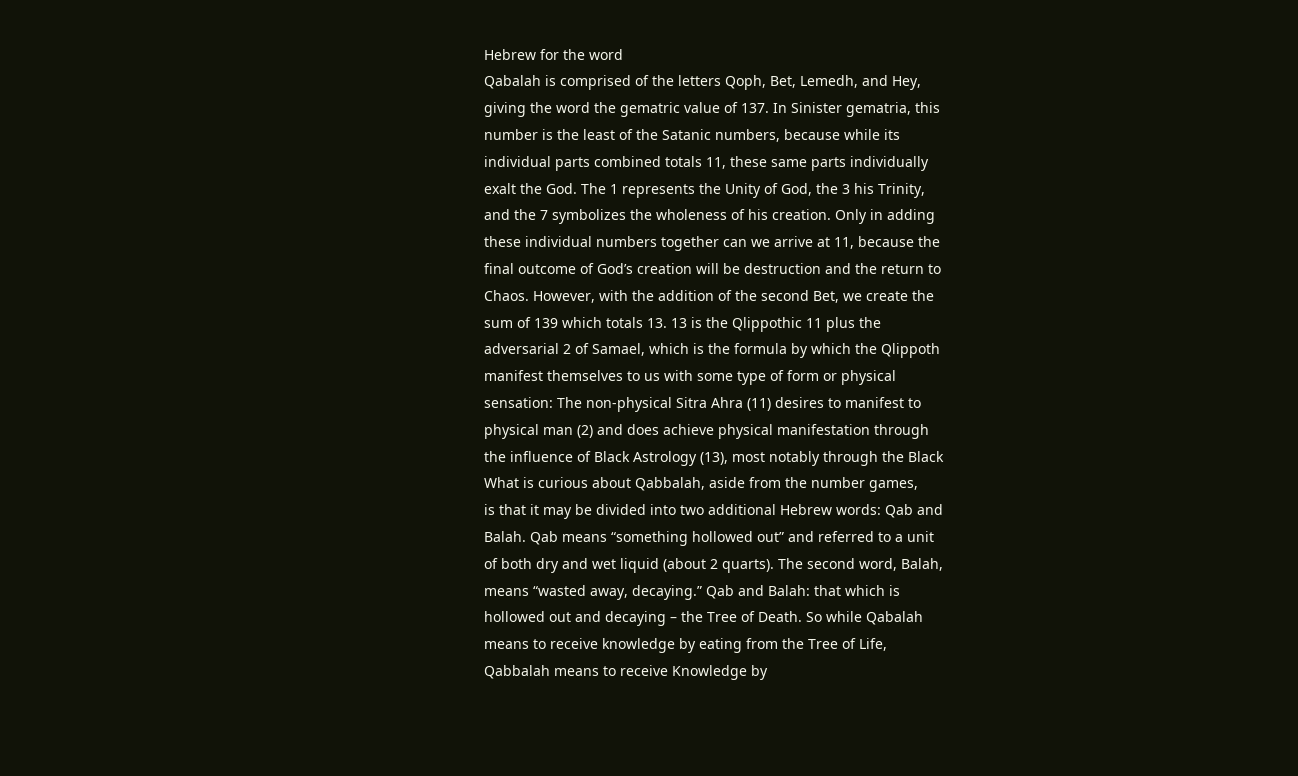Hebrew for the word
Qabalah is comprised of the letters Qoph, Bet, Lemedh, and Hey,
giving the word the gematric value of 137. In Sinister gematria, this
number is the least of the Satanic numbers, because while its
individual parts combined totals 11, these same parts individually
exalt the God. The 1 represents the Unity of God, the 3 his Trinity,
and the 7 symbolizes the wholeness of his creation. Only in adding
these individual numbers together can we arrive at 11, because the
final outcome of God’s creation will be destruction and the return to
Chaos. However, with the addition of the second Bet, we create the
sum of 139 which totals 13. 13 is the Qlippothic 11 plus the
adversarial 2 of Samael, which is the formula by which the Qlippoth
manifest themselves to us with some type of form or physical
sensation: The non-physical Sitra Ahra (11) desires to manifest to
physical man (2) and does achieve physical manifestation through
the influence of Black Astrology (13), most notably through the Black
What is curious about Qabbalah, aside from the number games,
is that it may be divided into two additional Hebrew words: Qab and
Balah. Qab means “something hollowed out” and referred to a unit
of both dry and wet liquid (about 2 quarts). The second word, Balah,
means “wasted away, decaying.” Qab and Balah: that which is
hollowed out and decaying – the Tree of Death. So while Qabalah
means to receive knowledge by eating from the Tree of Life,
Qabbalah means to receive Knowledge by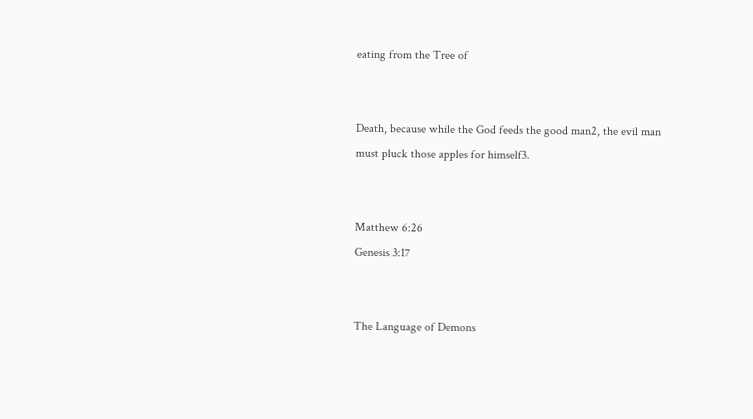eating from the Tree of


Death, because while the God feeds the good man2, the evil man
must pluck those apples for himself3.


Matthew 6:26
Genesis 3:17


The Language of Demons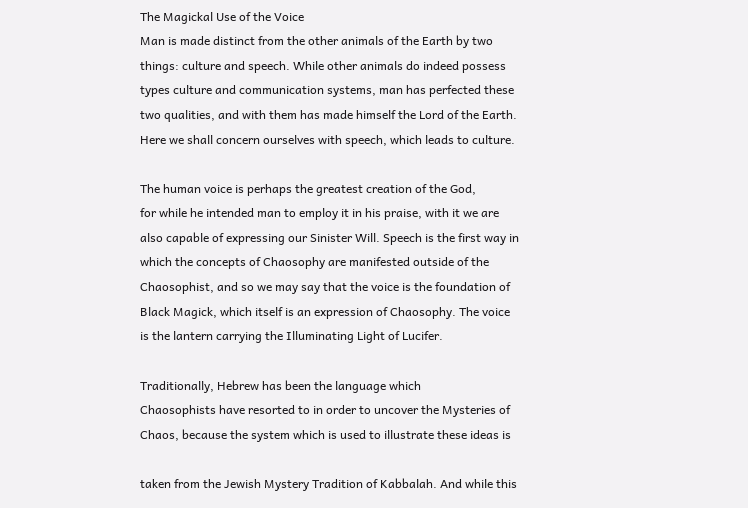The Magickal Use of the Voice
Man is made distinct from the other animals of the Earth by two
things: culture and speech. While other animals do indeed possess
types culture and communication systems, man has perfected these
two qualities, and with them has made himself the Lord of the Earth.
Here we shall concern ourselves with speech, which leads to culture.

The human voice is perhaps the greatest creation of the God,
for while he intended man to employ it in his praise, with it we are
also capable of expressing our Sinister Will. Speech is the first way in
which the concepts of Chaosophy are manifested outside of the
Chaosophist, and so we may say that the voice is the foundation of
Black Magick, which itself is an expression of Chaosophy. The voice
is the lantern carrying the Illuminating Light of Lucifer.

Traditionally, Hebrew has been the language which
Chaosophists have resorted to in order to uncover the Mysteries of
Chaos, because the system which is used to illustrate these ideas is

taken from the Jewish Mystery Tradition of Kabbalah. And while this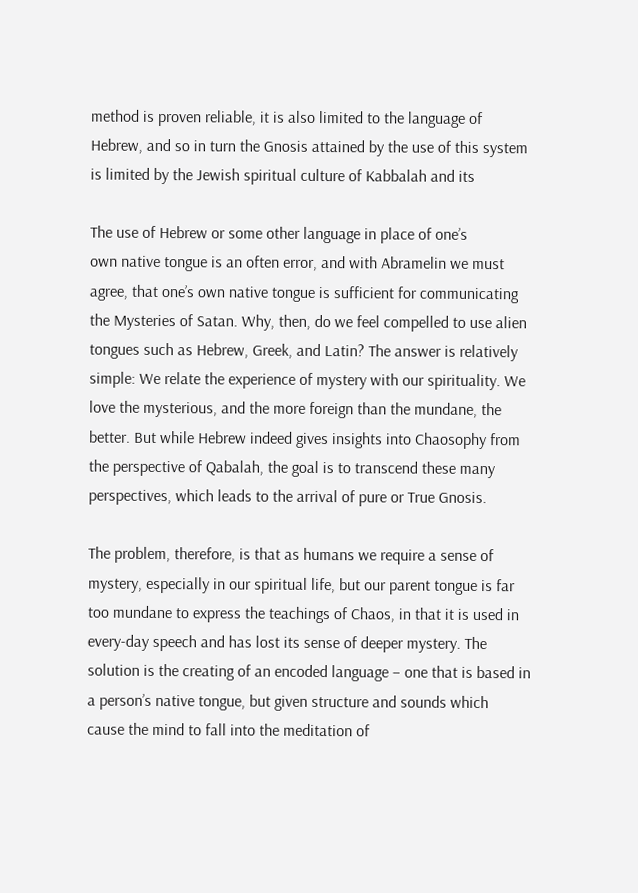method is proven reliable, it is also limited to the language of
Hebrew, and so in turn the Gnosis attained by the use of this system
is limited by the Jewish spiritual culture of Kabbalah and its

The use of Hebrew or some other language in place of one’s
own native tongue is an often error, and with Abramelin we must
agree, that one’s own native tongue is sufficient for communicating
the Mysteries of Satan. Why, then, do we feel compelled to use alien
tongues such as Hebrew, Greek, and Latin? The answer is relatively
simple: We relate the experience of mystery with our spirituality. We
love the mysterious, and the more foreign than the mundane, the
better. But while Hebrew indeed gives insights into Chaosophy from
the perspective of Qabalah, the goal is to transcend these many
perspectives, which leads to the arrival of pure or True Gnosis.

The problem, therefore, is that as humans we require a sense of
mystery, especially in our spiritual life, but our parent tongue is far
too mundane to express the teachings of Chaos, in that it is used in
every-day speech and has lost its sense of deeper mystery. The
solution is the creating of an encoded language – one that is based in
a person’s native tongue, but given structure and sounds which
cause the mind to fall into the meditation of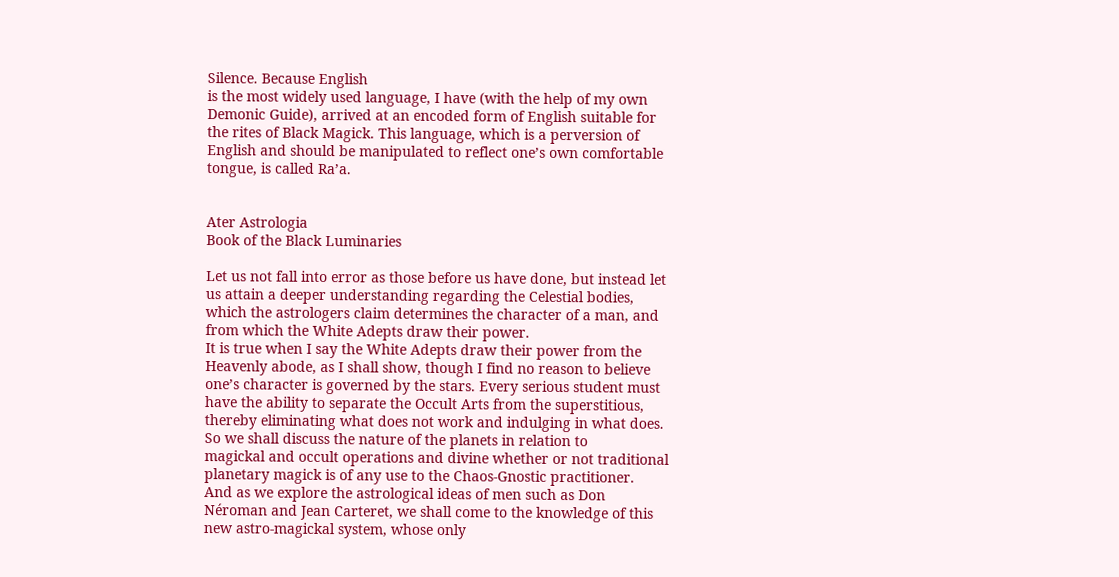Silence. Because English
is the most widely used language, I have (with the help of my own
Demonic Guide), arrived at an encoded form of English suitable for
the rites of Black Magick. This language, which is a perversion of
English and should be manipulated to reflect one’s own comfortable
tongue, is called Ra’a.


Ater Astrologia
Book of the Black Luminaries

Let us not fall into error as those before us have done, but instead let
us attain a deeper understanding regarding the Celestial bodies,
which the astrologers claim determines the character of a man, and
from which the White Adepts draw their power.
It is true when I say the White Adepts draw their power from the
Heavenly abode, as I shall show, though I find no reason to believe
one’s character is governed by the stars. Every serious student must
have the ability to separate the Occult Arts from the superstitious,
thereby eliminating what does not work and indulging in what does.
So we shall discuss the nature of the planets in relation to
magickal and occult operations and divine whether or not traditional
planetary magick is of any use to the Chaos-Gnostic practitioner.
And as we explore the astrological ideas of men such as Don
Néroman and Jean Carteret, we shall come to the knowledge of this
new astro-magickal system, whose only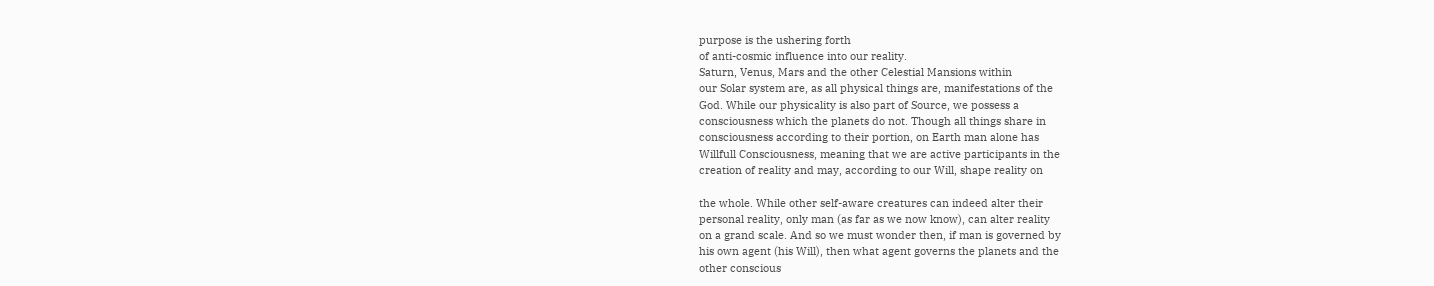purpose is the ushering forth
of anti-cosmic influence into our reality.
Saturn, Venus, Mars and the other Celestial Mansions within
our Solar system are, as all physical things are, manifestations of the
God. While our physicality is also part of Source, we possess a
consciousness which the planets do not. Though all things share in
consciousness according to their portion, on Earth man alone has
Willfull Consciousness, meaning that we are active participants in the
creation of reality and may, according to our Will, shape reality on

the whole. While other self-aware creatures can indeed alter their
personal reality, only man (as far as we now know), can alter reality
on a grand scale. And so we must wonder then, if man is governed by
his own agent (his Will), then what agent governs the planets and the
other conscious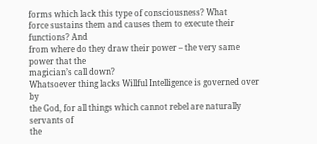forms which lack this type of consciousness? What
force sustains them and causes them to execute their functions? And
from where do they draw their power – the very same power that the
magician’s call down?
Whatsoever thing lacks Willful Intelligence is governed over by
the God, for all things which cannot rebel are naturally servants of
the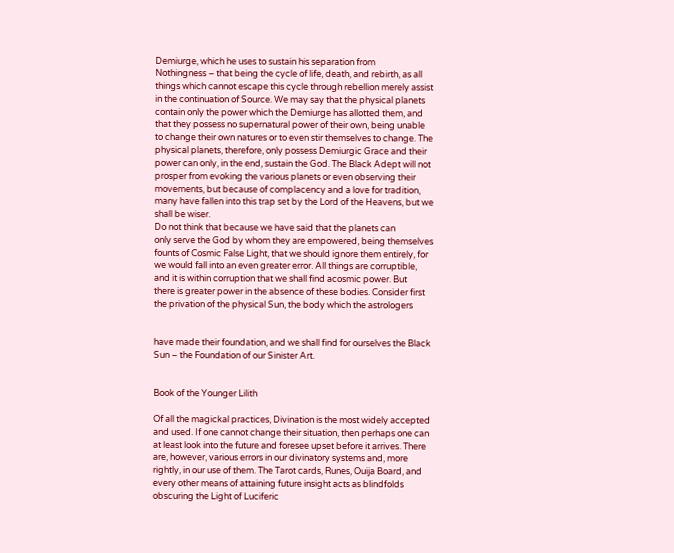Demiurge, which he uses to sustain his separation from
Nothingness – that being the cycle of life, death, and rebirth, as all
things which cannot escape this cycle through rebellion merely assist
in the continuation of Source. We may say that the physical planets
contain only the power which the Demiurge has allotted them, and
that they possess no supernatural power of their own, being unable
to change their own natures or to even stir themselves to change. The
physical planets, therefore, only possess Demiurgic Grace and their
power can only, in the end, sustain the God. The Black Adept will not
prosper from evoking the various planets or even observing their
movements, but because of complacency and a love for tradition,
many have fallen into this trap set by the Lord of the Heavens, but we
shall be wiser.
Do not think that because we have said that the planets can
only serve the God by whom they are empowered, being themselves
founts of Cosmic False Light, that we should ignore them entirely, for
we would fall into an even greater error. All things are corruptible,
and it is within corruption that we shall find acosmic power. But
there is greater power in the absence of these bodies. Consider first
the privation of the physical Sun, the body which the astrologers


have made their foundation, and we shall find for ourselves the Black
Sun – the Foundation of our Sinister Art.


Book of the Younger Lilith

Of all the magickal practices, Divination is the most widely accepted
and used. If one cannot change their situation, then perhaps one can
at least look into the future and foresee upset before it arrives. There
are, however, various errors in our divinatory systems and, more
rightly, in our use of them. The Tarot cards, Runes, Ouija Board, and
every other means of attaining future insight acts as blindfolds
obscuring the Light of Luciferic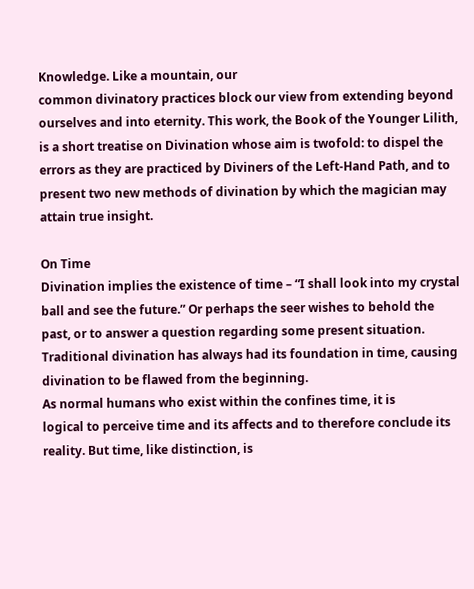Knowledge. Like a mountain, our
common divinatory practices block our view from extending beyond
ourselves and into eternity. This work, the Book of the Younger Lilith,
is a short treatise on Divination whose aim is twofold: to dispel the
errors as they are practiced by Diviners of the Left-Hand Path, and to
present two new methods of divination by which the magician may
attain true insight.

On Time
Divination implies the existence of time – “I shall look into my crystal
ball and see the future.” Or perhaps the seer wishes to behold the
past, or to answer a question regarding some present situation.
Traditional divination has always had its foundation in time, causing
divination to be flawed from the beginning.
As normal humans who exist within the confines time, it is
logical to perceive time and its affects and to therefore conclude its
reality. But time, like distinction, is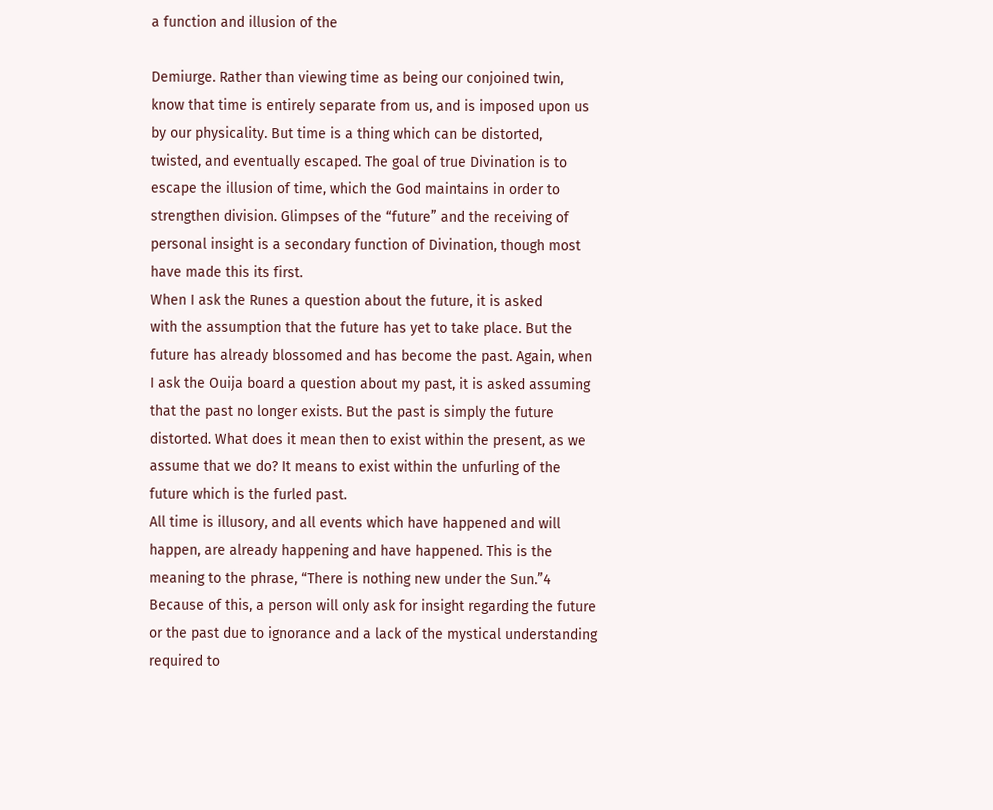a function and illusion of the

Demiurge. Rather than viewing time as being our conjoined twin,
know that time is entirely separate from us, and is imposed upon us
by our physicality. But time is a thing which can be distorted,
twisted, and eventually escaped. The goal of true Divination is to
escape the illusion of time, which the God maintains in order to
strengthen division. Glimpses of the “future” and the receiving of
personal insight is a secondary function of Divination, though most
have made this its first.
When I ask the Runes a question about the future, it is asked
with the assumption that the future has yet to take place. But the
future has already blossomed and has become the past. Again, when
I ask the Ouija board a question about my past, it is asked assuming
that the past no longer exists. But the past is simply the future
distorted. What does it mean then to exist within the present, as we
assume that we do? It means to exist within the unfurling of the
future which is the furled past.
All time is illusory, and all events which have happened and will
happen, are already happening and have happened. This is the
meaning to the phrase, “There is nothing new under the Sun.”4
Because of this, a person will only ask for insight regarding the future
or the past due to ignorance and a lack of the mystical understanding
required to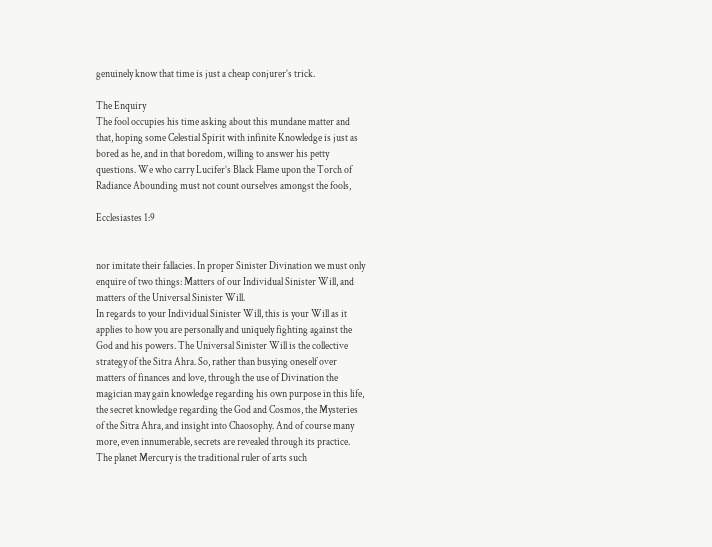genuinely know that time is just a cheap conjurer’s trick.

The Enquiry
The fool occupies his time asking about this mundane matter and
that, hoping some Celestial Spirit with infinite Knowledge is just as
bored as he, and in that boredom, willing to answer his petty
questions. We who carry Lucifer’s Black Flame upon the Torch of
Radiance Abounding must not count ourselves amongst the fools,

Ecclesiastes 1:9


nor imitate their fallacies. In proper Sinister Divination we must only
enquire of two things: Matters of our Individual Sinister Will, and
matters of the Universal Sinister Will.
In regards to your Individual Sinister Will, this is your Will as it
applies to how you are personally and uniquely fighting against the
God and his powers. The Universal Sinister Will is the collective
strategy of the Sitra Ahra. So, rather than busying oneself over
matters of finances and love, through the use of Divination the
magician may gain knowledge regarding his own purpose in this life,
the secret knowledge regarding the God and Cosmos, the Mysteries
of the Sitra Ahra, and insight into Chaosophy. And of course many
more, even innumerable, secrets are revealed through its practice.
The planet Mercury is the traditional ruler of arts such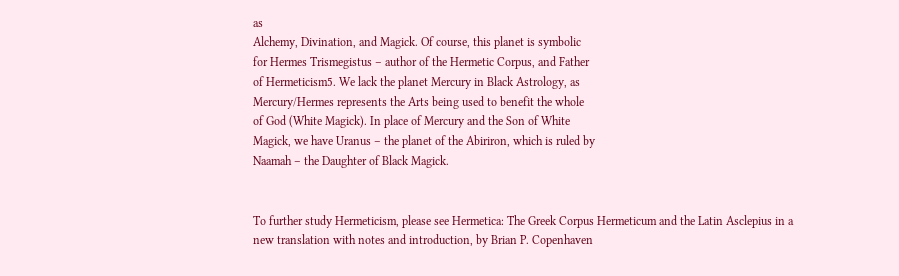as
Alchemy, Divination, and Magick. Of course, this planet is symbolic
for Hermes Trismegistus – author of the Hermetic Corpus, and Father
of Hermeticism5. We lack the planet Mercury in Black Astrology, as
Mercury/Hermes represents the Arts being used to benefit the whole
of God (White Magick). In place of Mercury and the Son of White
Magick, we have Uranus – the planet of the Abiriron, which is ruled by
Naamah – the Daughter of Black Magick.


To further study Hermeticism, please see Hermetica: The Greek Corpus Hermeticum and the Latin Asclepius in a
new translation with notes and introduction, by Brian P. Copenhaven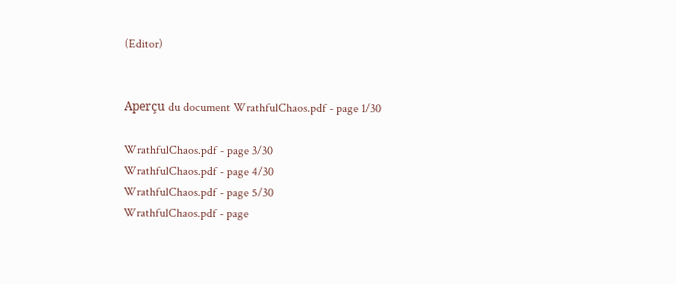(Editor)


Aperçu du document WrathfulChaos.pdf - page 1/30

WrathfulChaos.pdf - page 3/30
WrathfulChaos.pdf - page 4/30
WrathfulChaos.pdf - page 5/30
WrathfulChaos.pdf - page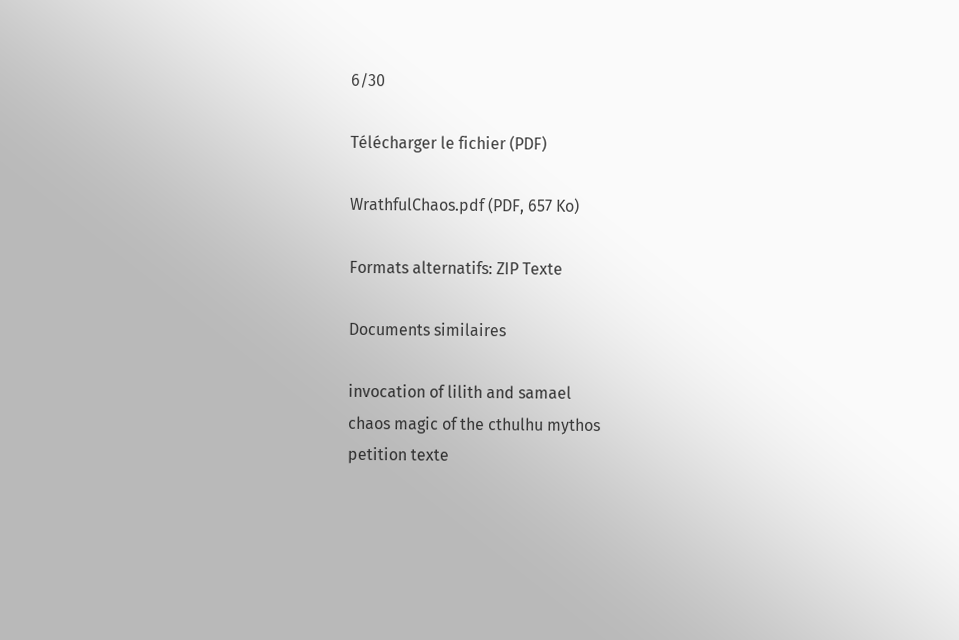6/30

Télécharger le fichier (PDF)

WrathfulChaos.pdf (PDF, 657 Ko)

Formats alternatifs: ZIP Texte

Documents similaires

invocation of lilith and samael
chaos magic of the cthulhu mythos
petition texte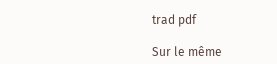trad pdf

Sur le même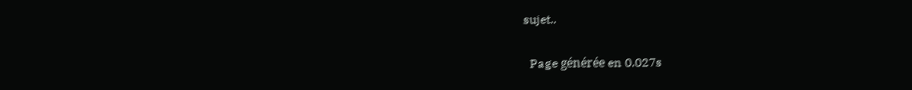sujet..

  Page générée en 0.027s